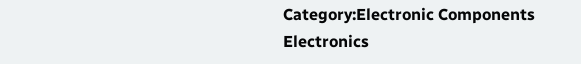Category:Electronic Components Electronics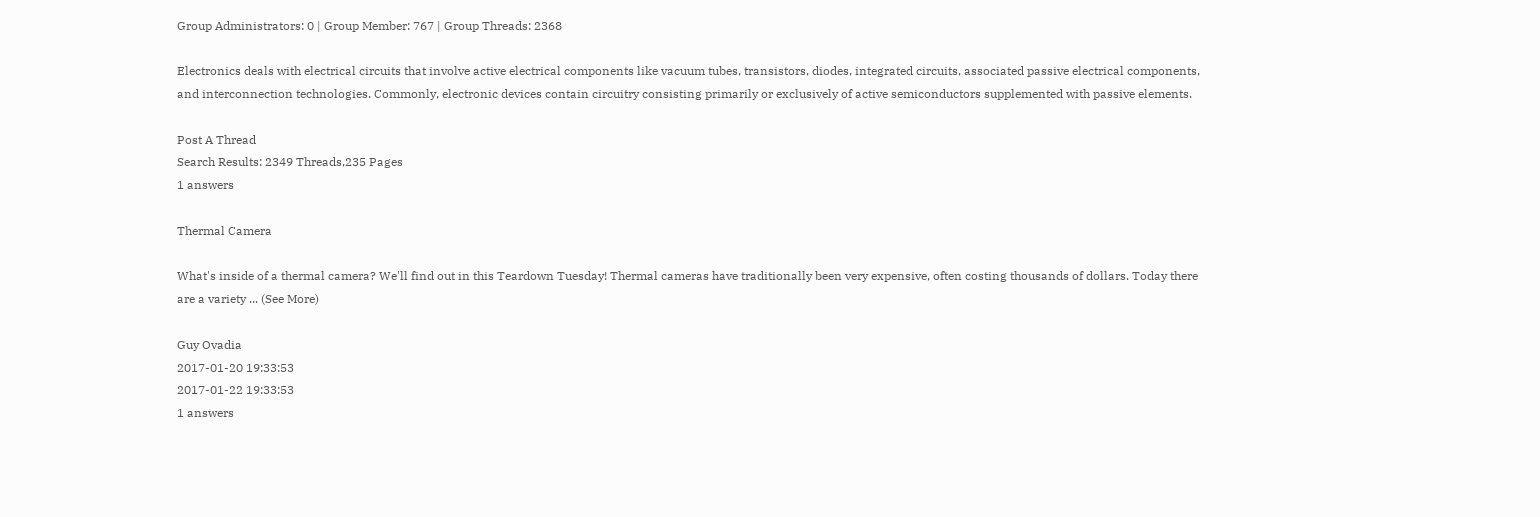Group Administrators: 0 | Group Member: 767 | Group Threads: 2368

Electronics deals with electrical circuits that involve active electrical components like vacuum tubes, transistors, diodes, integrated circuits, associated passive electrical components, and interconnection technologies. Commonly, electronic devices contain circuitry consisting primarily or exclusively of active semiconductors supplemented with passive elements.

Post A Thread
Search Results: 2349 Threads,235 Pages
1 answers

Thermal Camera

What's inside of a thermal camera? We'll find out in this Teardown Tuesday! Thermal cameras have traditionally been very expensive, often costing thousands of dollars. Today there are a variety ... (See More)

Guy Ovadia
2017-01-20 19:33:53
2017-01-22 19:33:53
1 answers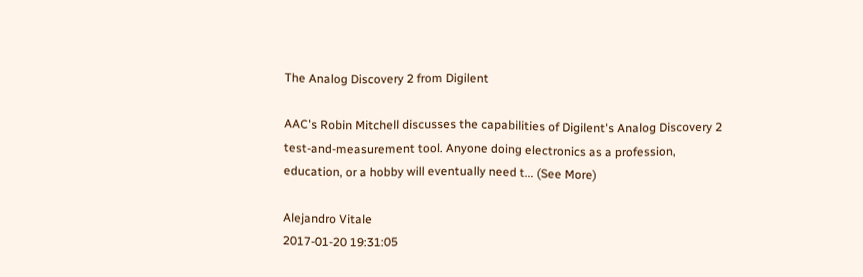The Analog Discovery 2 from Digilent

AAC's Robin Mitchell discusses the capabilities of Digilent's Analog Discovery 2 test-and-measurement tool. Anyone doing electronics as a profession, education, or a hobby will eventually need t... (See More)

Alejandro Vitale
2017-01-20 19:31:05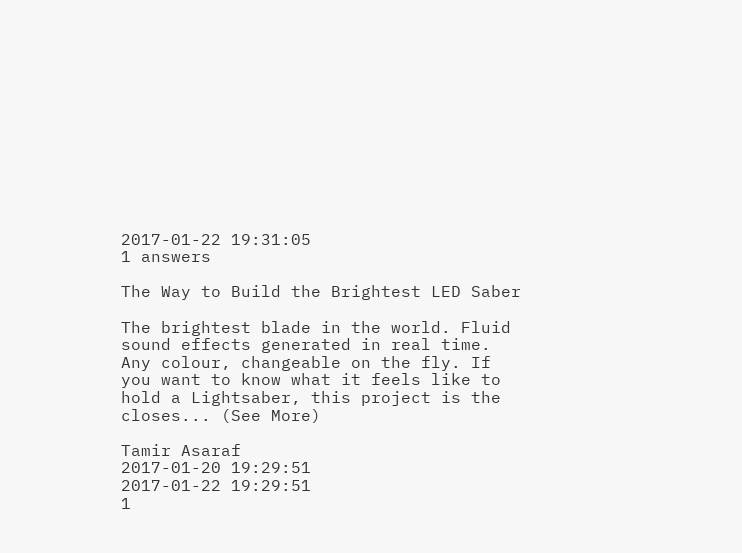2017-01-22 19:31:05
1 answers

The Way to Build the Brightest LED Saber

The brightest blade in the world. Fluid sound effects generated in real time. Any colour, changeable on the fly. If you want to know what it feels like to hold a Lightsaber, this project is the closes... (See More)

Tamir Asaraf
2017-01-20 19:29:51
2017-01-22 19:29:51
1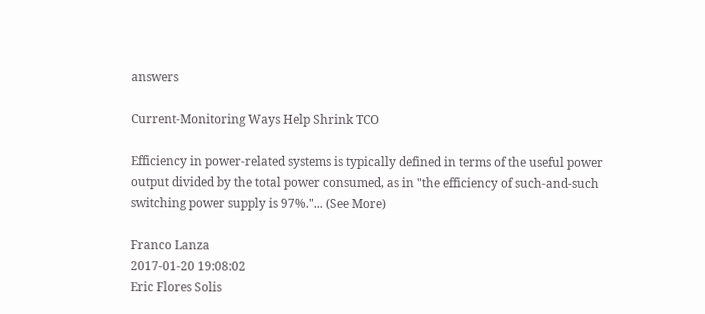answers

Current-Monitoring Ways Help Shrink TCO

Efficiency in power-related systems is typically defined in terms of the useful power output divided by the total power consumed, as in "the efficiency of such-and-such switching power supply is 97%."... (See More)

Franco Lanza
2017-01-20 19:08:02
Eric Flores Solis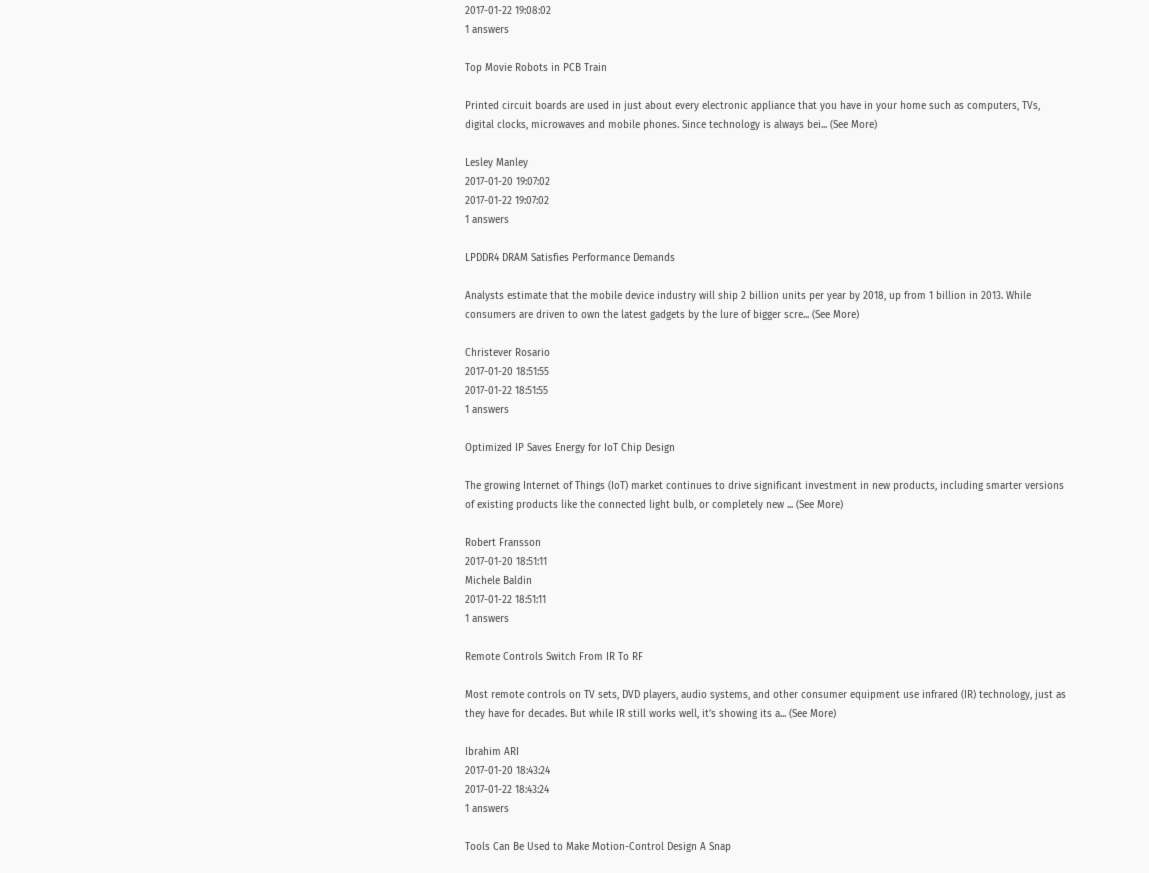2017-01-22 19:08:02
1 answers

Top Movie Robots in PCB Train

Printed circuit boards are used in just about every electronic appliance that you have in your home such as computers, TVs, digital clocks, microwaves and mobile phones. Since technology is always bei... (See More)

Lesley Manley
2017-01-20 19:07:02
2017-01-22 19:07:02
1 answers

LPDDR4 DRAM Satisfies Performance Demands

Analysts estimate that the mobile device industry will ship 2 billion units per year by 2018, up from 1 billion in 2013. While consumers are driven to own the latest gadgets by the lure of bigger scre... (See More)

Christever Rosario
2017-01-20 18:51:55
2017-01-22 18:51:55
1 answers

Optimized IP Saves Energy for IoT Chip Design

The growing Internet of Things (IoT) market continues to drive significant investment in new products, including smarter versions of existing products like the connected light bulb, or completely new ... (See More)

Robert Fransson
2017-01-20 18:51:11
Michele Baldin
2017-01-22 18:51:11
1 answers

Remote Controls Switch From IR To RF

Most remote controls on TV sets, DVD players, audio systems, and other consumer equipment use infrared (IR) technology, just as they have for decades. But while IR still works well, it’s showing its a... (See More)

Ibrahim ARI
2017-01-20 18:43:24
2017-01-22 18:43:24
1 answers

Tools Can Be Used to Make Motion-Control Design A Snap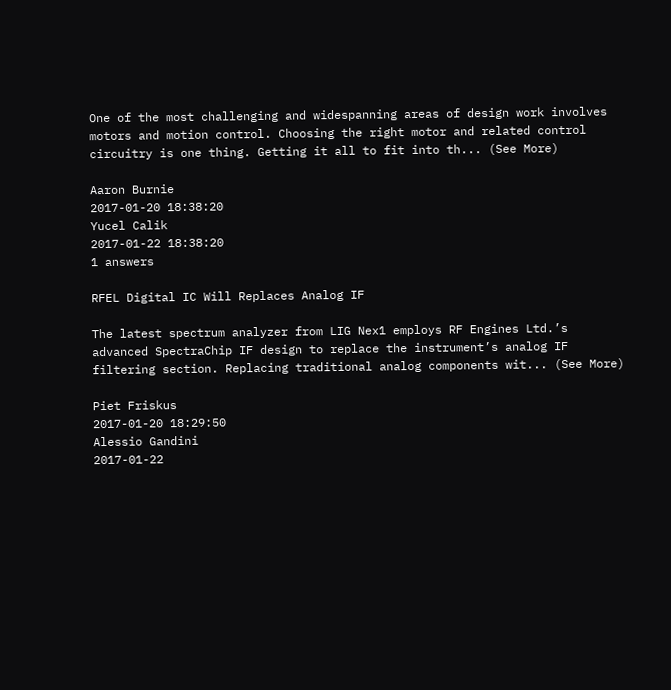One of the most challenging and widespanning areas of design work involves motors and motion control. Choosing the right motor and related control circuitry is one thing. Getting it all to fit into th... (See More)

Aaron Burnie
2017-01-20 18:38:20
Yucel Calik
2017-01-22 18:38:20
1 answers

RFEL Digital IC Will Replaces Analog IF

The latest spectrum analyzer from LIG Nex1 employs RF Engines Ltd.’s advanced SpectraChip IF design to replace the instrument’s analog IF filtering section. Replacing traditional analog components wit... (See More)

Piet Friskus
2017-01-20 18:29:50
Alessio Gandini
2017-01-22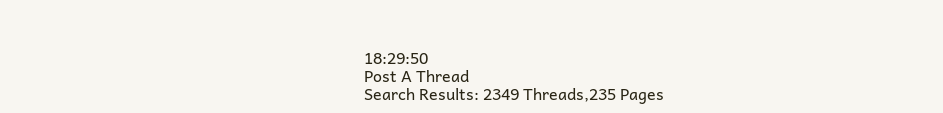18:29:50
Post A Thread
Search Results: 2349 Threads,235 Pages